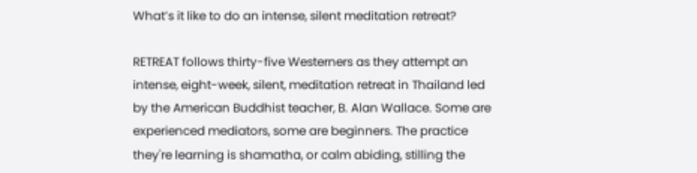What’s it like to do an intense, silent meditation retreat?

RETREAT follows thirty-five Westerners as they attempt an intense, eight-week, silent, meditation retreat in Thailand led by the American Buddhist teacher, B. Alan Wallace. Some are experienced mediators, some are beginners. The practice they're learning is shamatha, or calm abiding, stilling the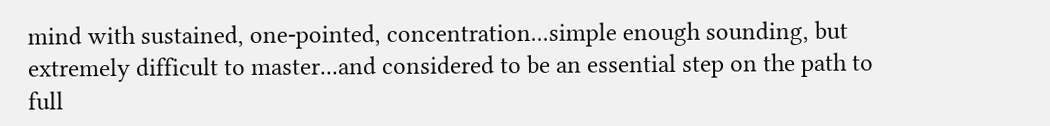mind with sustained, one-pointed, concentration...simple enough sounding, but extremely difficult to master...and considered to be an essential step on the path to full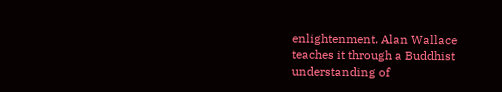enlightenment. Alan Wallace teaches it through a Buddhist understanding of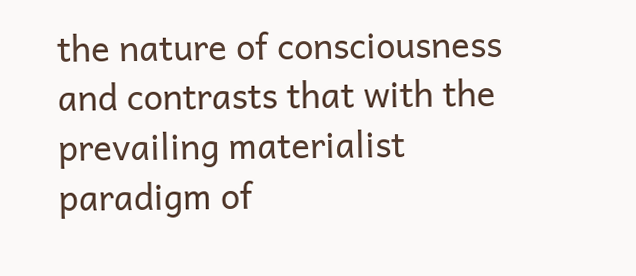the nature of consciousness and contrasts that with the prevailing materialist paradigm of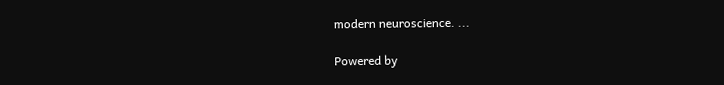modern neuroscience. ...

Powered by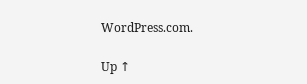WordPress.com.

Up ↑